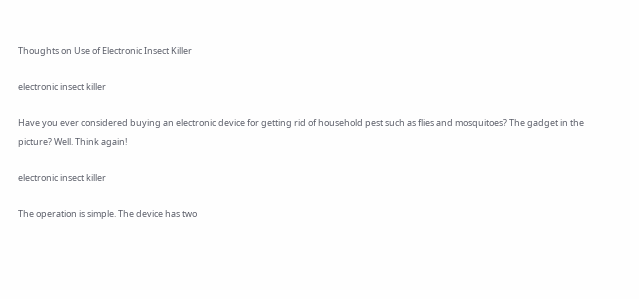Thoughts on Use of Electronic Insect Killer

electronic insect killer

Have you ever considered buying an electronic device for getting rid of household pest such as flies and mosquitoes? The gadget in the picture? Well. Think again!

electronic insect killer

The operation is simple. The device has two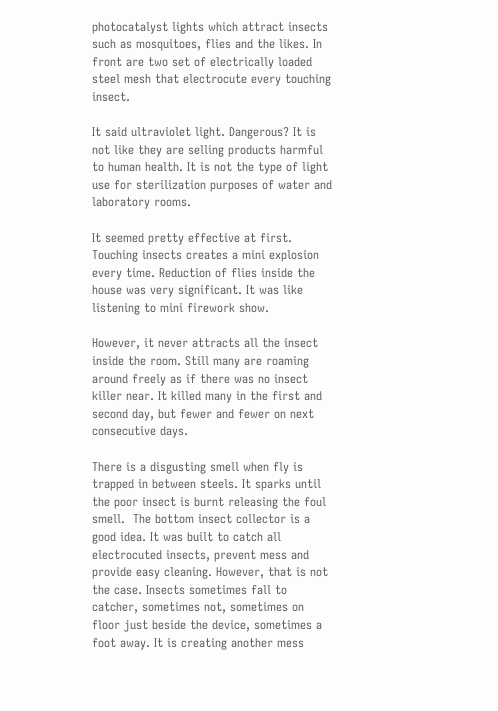photocatalyst lights which attract insects such as mosquitoes, flies and the likes. In front are two set of electrically loaded steel mesh that electrocute every touching insect.

It said ultraviolet light. Dangerous? It is not like they are selling products harmful to human health. It is not the type of light use for sterilization purposes of water and laboratory rooms.

It seemed pretty effective at first. Touching insects creates a mini explosion every time. Reduction of flies inside the house was very significant. It was like listening to mini firework show.

However, it never attracts all the insect inside the room. Still many are roaming around freely as if there was no insect killer near. It killed many in the first and second day, but fewer and fewer on next consecutive days.

There is a disgusting smell when fly is trapped in between steels. It sparks until the poor insect is burnt releasing the foul smell.  The bottom insect collector is a good idea. It was built to catch all electrocuted insects, prevent mess and provide easy cleaning. However, that is not the case. Insects sometimes fall to catcher, sometimes not, sometimes on floor just beside the device, sometimes a foot away. It is creating another mess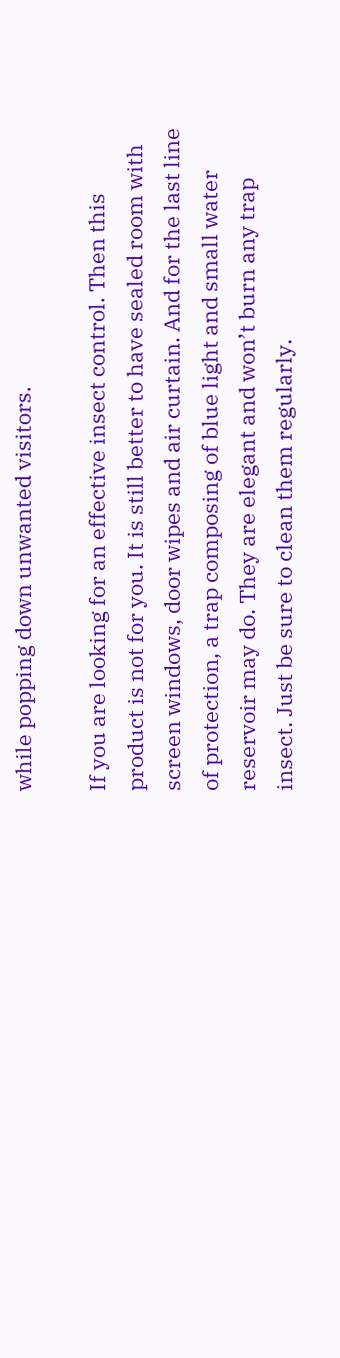while popping down unwanted visitors.

If you are looking for an effective insect control. Then this product is not for you. It is still better to have sealed room with screen windows, door wipes and air curtain. And for the last line of protection, a trap composing of blue light and small water reservoir may do. They are elegant and won’t burn any trap insect. Just be sure to clean them regularly.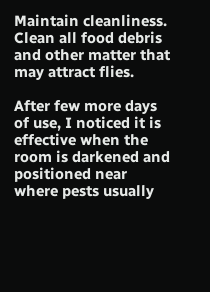Maintain cleanliness. Clean all food debris and other matter that may attract flies.

After few more days of use, I noticed it is effective when the room is darkened and positioned near where pests usually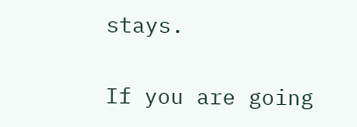stays.

If you are going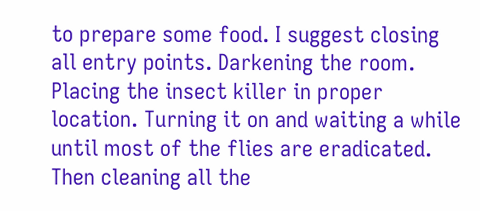to prepare some food. I suggest closing all entry points. Darkening the room. Placing the insect killer in proper location. Turning it on and waiting a while until most of the flies are eradicated. Then cleaning all the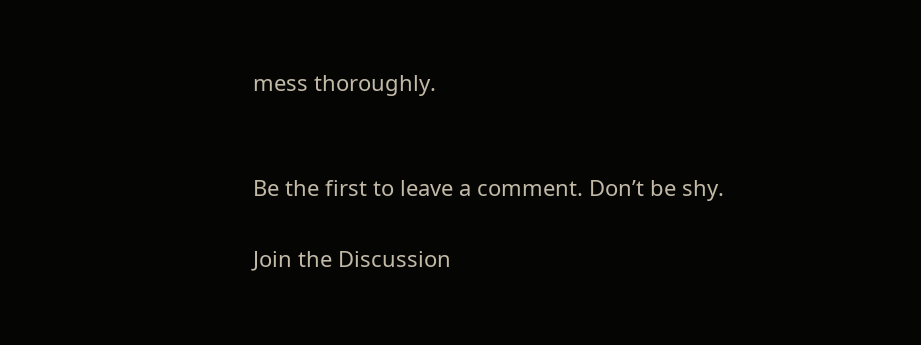mess thoroughly.


Be the first to leave a comment. Don’t be shy.

Join the Discussion